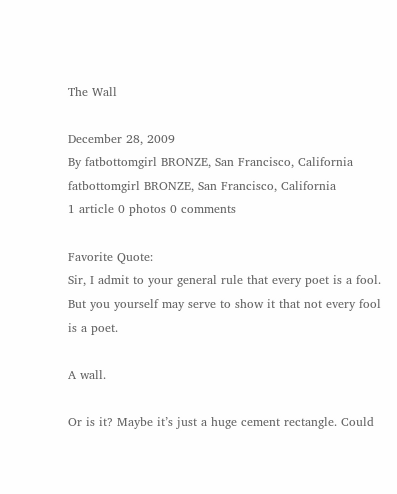The Wall

December 28, 2009
By fatbottomgirl BRONZE, San Francisco, California
fatbottomgirl BRONZE, San Francisco, California
1 article 0 photos 0 comments

Favorite Quote:
Sir, I admit to your general rule that every poet is a fool. But you yourself may serve to show it that not every fool is a poet.

A wall.

Or is it? Maybe it’s just a huge cement rectangle. Could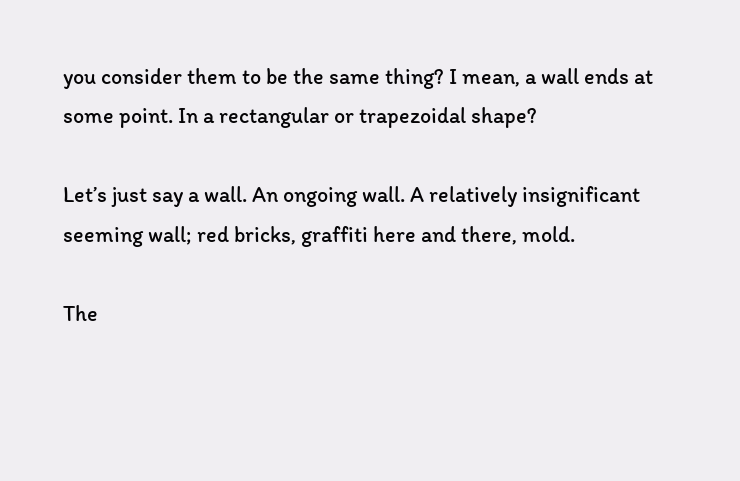you consider them to be the same thing? I mean, a wall ends at some point. In a rectangular or trapezoidal shape?

Let’s just say a wall. An ongoing wall. A relatively insignificant seeming wall; red bricks, graffiti here and there, mold.

The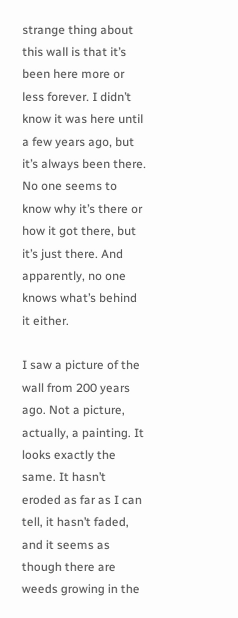strange thing about this wall is that it’s been here more or less forever. I didn’t know it was here until a few years ago, but it’s always been there. No one seems to know why it’s there or how it got there, but it’s just there. And apparently, no one knows what’s behind it either.

I saw a picture of the wall from 200 years ago. Not a picture, actually, a painting. It looks exactly the same. It hasn’t eroded as far as I can tell, it hasn’t faded, and it seems as though there are weeds growing in the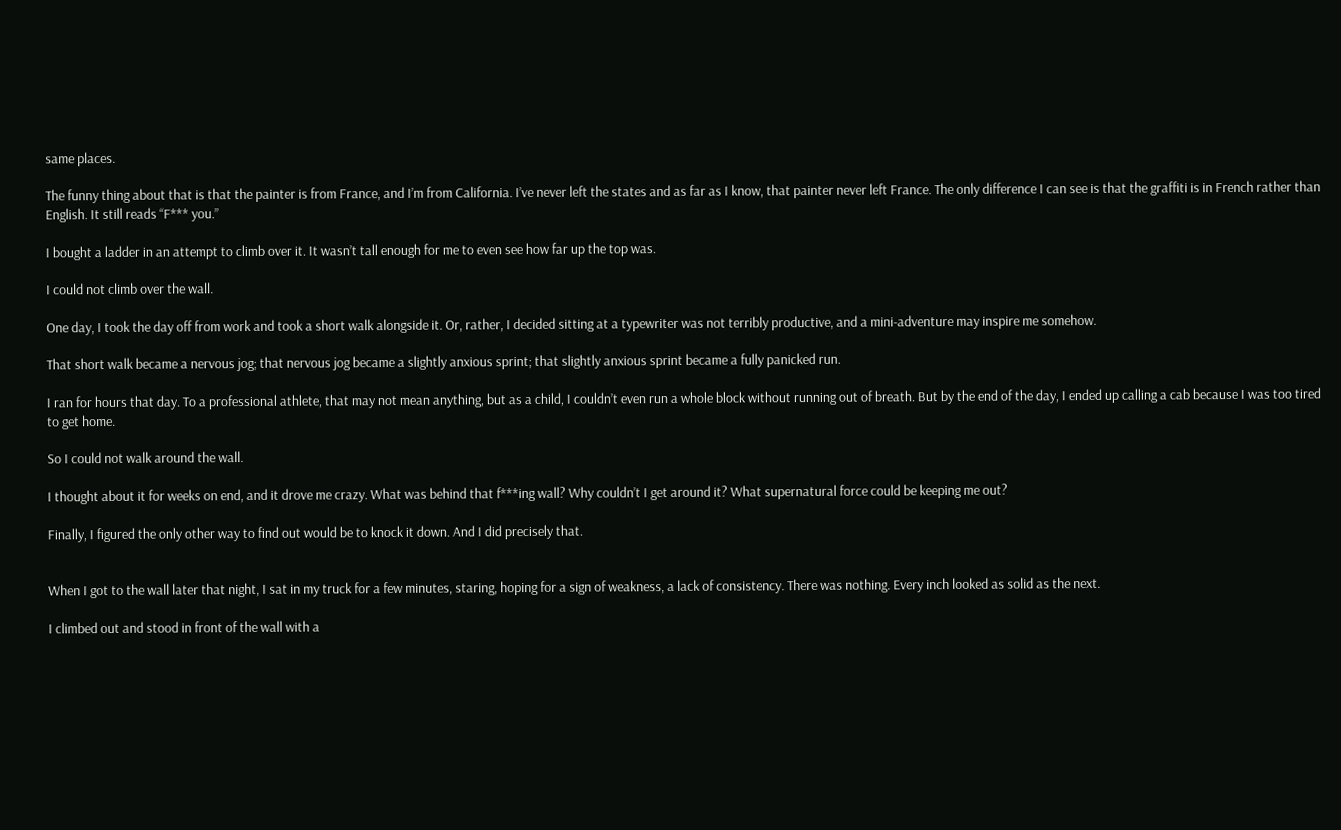same places.

The funny thing about that is that the painter is from France, and I’m from California. I’ve never left the states and as far as I know, that painter never left France. The only difference I can see is that the graffiti is in French rather than English. It still reads “F*** you.”

I bought a ladder in an attempt to climb over it. It wasn’t tall enough for me to even see how far up the top was.

I could not climb over the wall.

One day, I took the day off from work and took a short walk alongside it. Or, rather, I decided sitting at a typewriter was not terribly productive, and a mini-adventure may inspire me somehow.

That short walk became a nervous jog; that nervous jog became a slightly anxious sprint; that slightly anxious sprint became a fully panicked run.

I ran for hours that day. To a professional athlete, that may not mean anything, but as a child, I couldn’t even run a whole block without running out of breath. But by the end of the day, I ended up calling a cab because I was too tired to get home.

So I could not walk around the wall.

I thought about it for weeks on end, and it drove me crazy. What was behind that f***ing wall? Why couldn’t I get around it? What supernatural force could be keeping me out?

Finally, I figured the only other way to find out would be to knock it down. And I did precisely that.


When I got to the wall later that night, I sat in my truck for a few minutes, staring, hoping for a sign of weakness, a lack of consistency. There was nothing. Every inch looked as solid as the next.

I climbed out and stood in front of the wall with a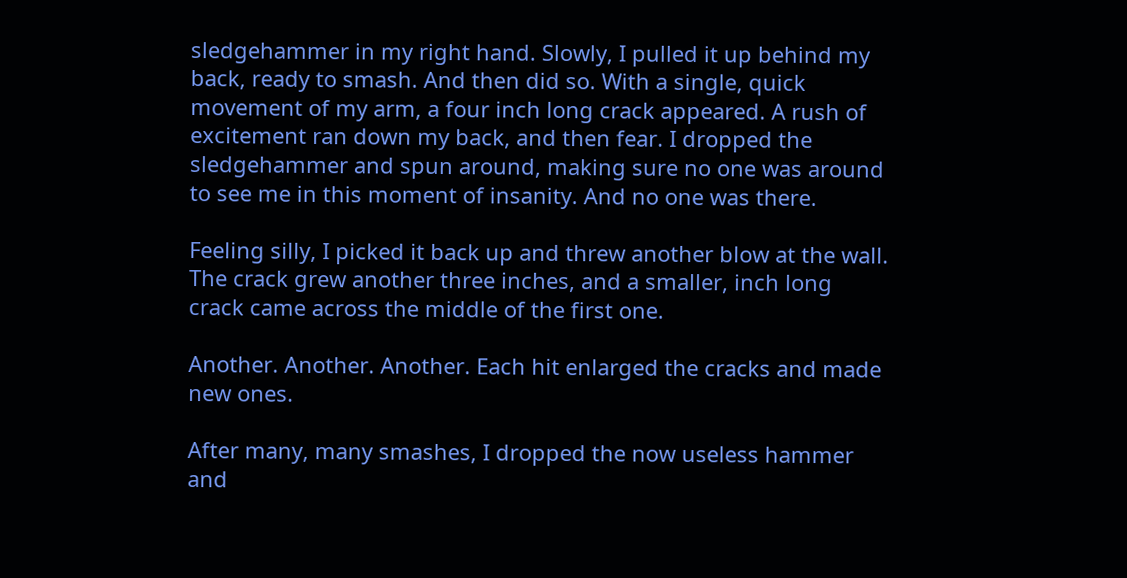sledgehammer in my right hand. Slowly, I pulled it up behind my back, ready to smash. And then did so. With a single, quick movement of my arm, a four inch long crack appeared. A rush of excitement ran down my back, and then fear. I dropped the sledgehammer and spun around, making sure no one was around to see me in this moment of insanity. And no one was there.

Feeling silly, I picked it back up and threw another blow at the wall. The crack grew another three inches, and a smaller, inch long crack came across the middle of the first one.

Another. Another. Another. Each hit enlarged the cracks and made new ones.

After many, many smashes, I dropped the now useless hammer and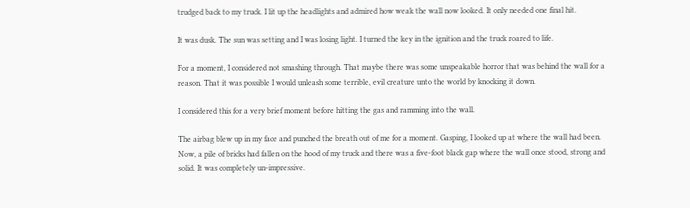trudged back to my truck. I lit up the headlights and admired how weak the wall now looked. It only needed one final hit.

It was dusk. The sun was setting and I was losing light. I turned the key in the ignition and the truck roared to life.

For a moment, I considered not smashing through. That maybe there was some unspeakable horror that was behind the wall for a reason. That it was possible I would unleash some terrible, evil creature unto the world by knocking it down.

I considered this for a very brief moment before hitting the gas and ramming into the wall.

The airbag blew up in my face and punched the breath out of me for a moment. Gasping, I looked up at where the wall had been. Now, a pile of bricks had fallen on the hood of my truck and there was a five-foot black gap where the wall once stood, strong and solid. It was completely un-impressive.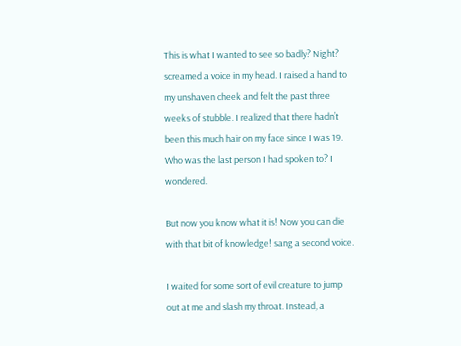This is what I wanted to see so badly? Night? screamed a voice in my head. I raised a hand to my unshaven cheek and felt the past three weeks of stubble. I realized that there hadn’t been this much hair on my face since I was 19. Who was the last person I had spoken to? I wondered.

But now you know what it is! Now you can die with that bit of knowledge! sang a second voice.

I waited for some sort of evil creature to jump out at me and slash my throat. Instead, a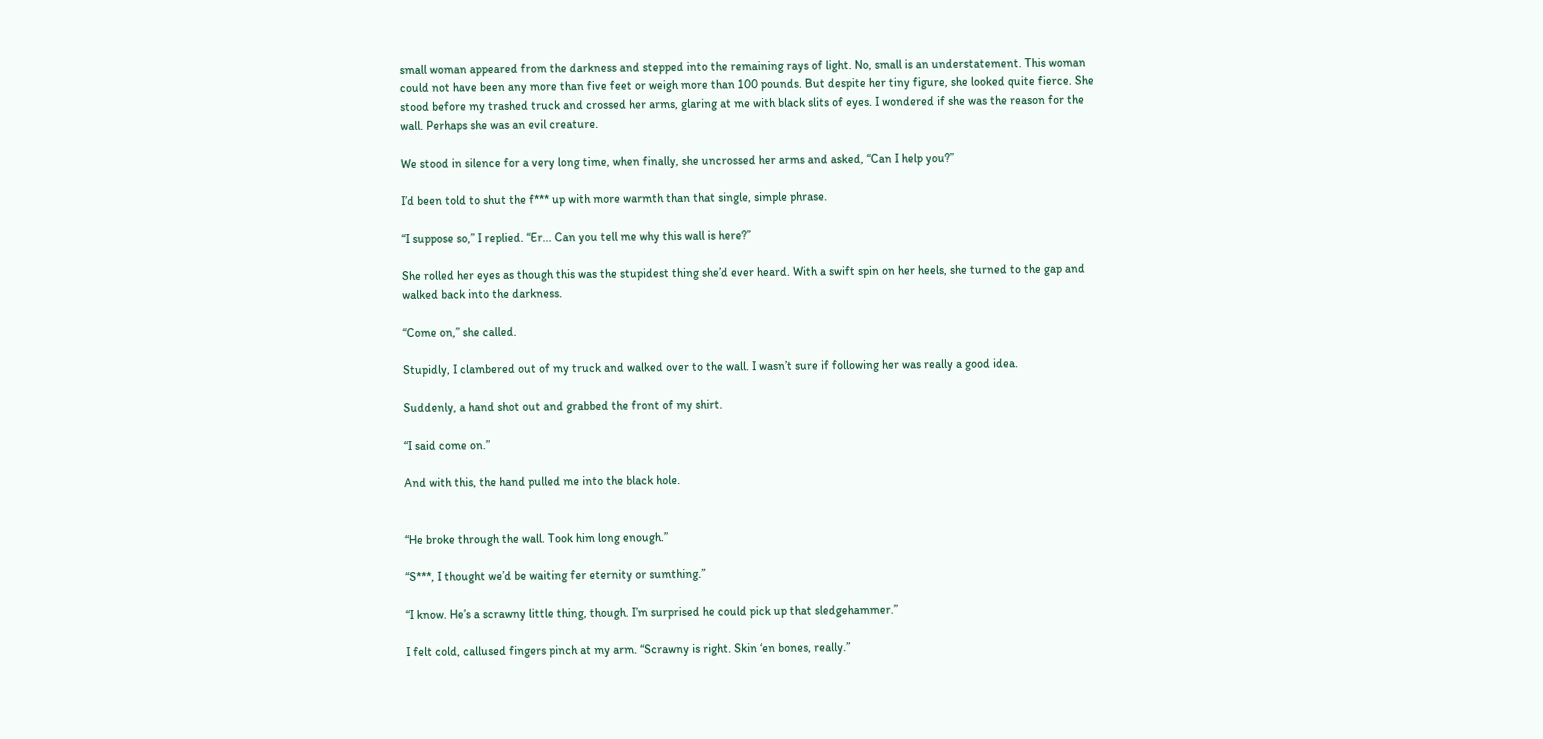small woman appeared from the darkness and stepped into the remaining rays of light. No, small is an understatement. This woman could not have been any more than five feet or weigh more than 100 pounds. But despite her tiny figure, she looked quite fierce. She stood before my trashed truck and crossed her arms, glaring at me with black slits of eyes. I wondered if she was the reason for the wall. Perhaps she was an evil creature.

We stood in silence for a very long time, when finally, she uncrossed her arms and asked, “Can I help you?”

I’d been told to shut the f*** up with more warmth than that single, simple phrase.

“I suppose so,” I replied. “Er... Can you tell me why this wall is here?”

She rolled her eyes as though this was the stupidest thing she’d ever heard. With a swift spin on her heels, she turned to the gap and walked back into the darkness.

“Come on,” she called.

Stupidly, I clambered out of my truck and walked over to the wall. I wasn’t sure if following her was really a good idea.

Suddenly, a hand shot out and grabbed the front of my shirt.

“I said come on.”

And with this, the hand pulled me into the black hole.


“He broke through the wall. Took him long enough.”

“S***, I thought we’d be waiting fer eternity or sumthing.”

“I know. He’s a scrawny little thing, though. I’m surprised he could pick up that sledgehammer.”

I felt cold, callused fingers pinch at my arm. “Scrawny is right. Skin ‘en bones, really.”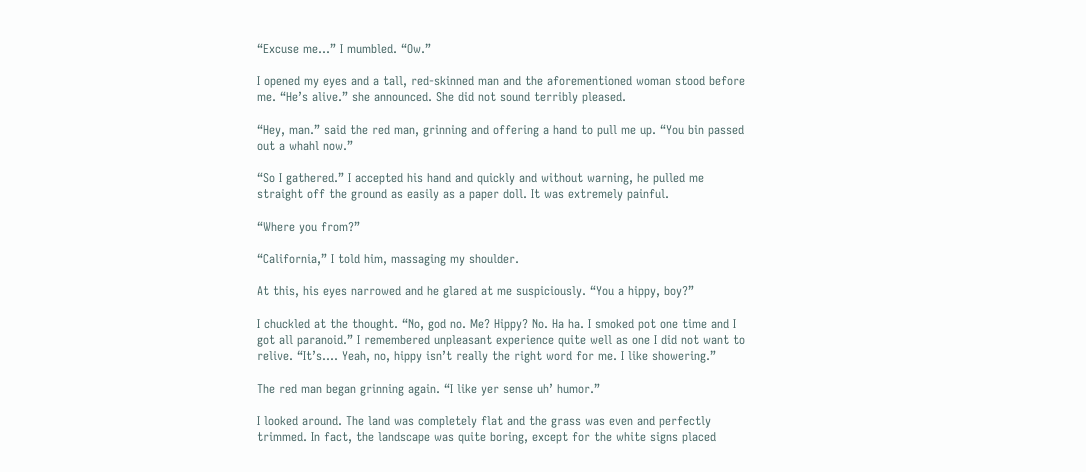“Excuse me...” I mumbled. “Ow.”

I opened my eyes and a tall, red-skinned man and the aforementioned woman stood before me. “He’s alive.” she announced. She did not sound terribly pleased.

“Hey, man.” said the red man, grinning and offering a hand to pull me up. “You bin passed out a whahl now.”

“So I gathered.” I accepted his hand and quickly and without warning, he pulled me straight off the ground as easily as a paper doll. It was extremely painful.

“Where you from?”

“California,” I told him, massaging my shoulder.

At this, his eyes narrowed and he glared at me suspiciously. “You a hippy, boy?”

I chuckled at the thought. “No, god no. Me? Hippy? No. Ha ha. I smoked pot one time and I got all paranoid.” I remembered unpleasant experience quite well as one I did not want to relive. “It’s.... Yeah, no, hippy isn’t really the right word for me. I like showering.”

The red man began grinning again. “I like yer sense uh’ humor.”

I looked around. The land was completely flat and the grass was even and perfectly trimmed. In fact, the landscape was quite boring, except for the white signs placed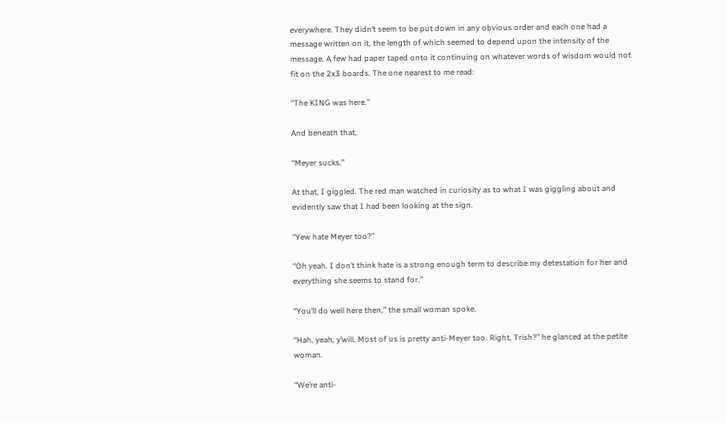everywhere. They didn’t seem to be put down in any obvious order and each one had a message written on it, the length of which seemed to depend upon the intensity of the message. A few had paper taped onto it continuing on whatever words of wisdom would not fit on the 2x3 boards. The one nearest to me read:

“The KING was here.”

And beneath that,

“Meyer sucks.”

At that, I giggled. The red man watched in curiosity as to what I was giggling about and evidently saw that I had been looking at the sign.

“Yew hate Meyer too?”

“Oh yeah. I don’t think hate is a strong enough term to describe my detestation for her and everything she seems to stand for.”

“You’ll do well here then,” the small woman spoke.

“Hah, yeah, y’will. Most of us is pretty anti-Meyer too. Right, Trish?” he glanced at the petite woman.

“We’re anti-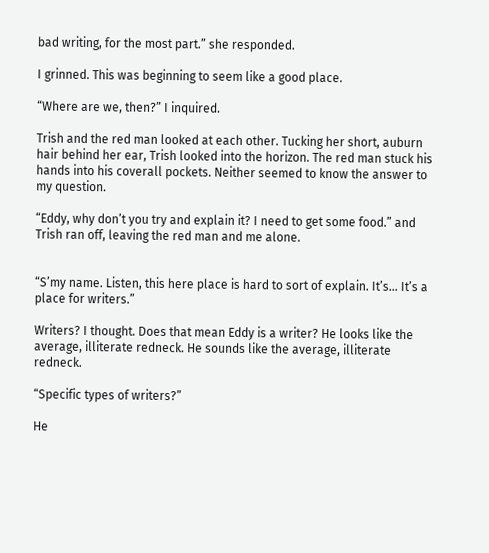bad writing, for the most part.” she responded.

I grinned. This was beginning to seem like a good place.

“Where are we, then?” I inquired.

Trish and the red man looked at each other. Tucking her short, auburn hair behind her ear, Trish looked into the horizon. The red man stuck his hands into his coverall pockets. Neither seemed to know the answer to my question.

“Eddy, why don’t you try and explain it? I need to get some food.” and Trish ran off, leaving the red man and me alone.


“S’my name. Listen, this here place is hard to sort of explain. It’s... It’s a place for writers.”

Writers? I thought. Does that mean Eddy is a writer? He looks like the average, illiterate redneck. He sounds like the average, illiterate redneck.

“Specific types of writers?”

He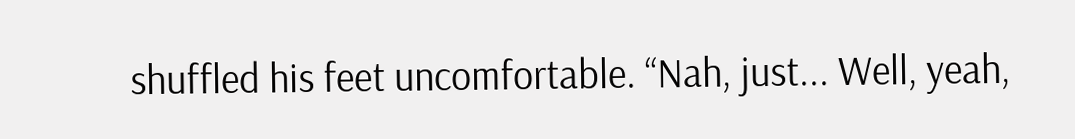shuffled his feet uncomfortable. “Nah, just... Well, yeah,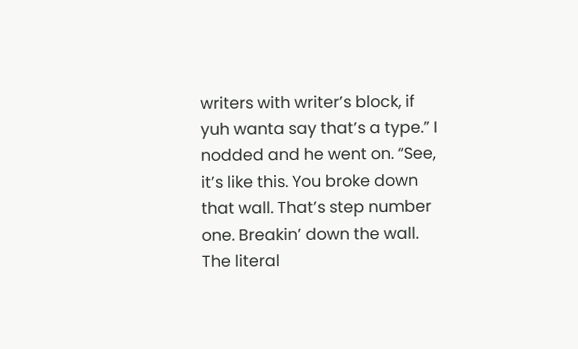writers with writer’s block, if yuh wanta say that’s a type.” I nodded and he went on. “See, it’s like this. You broke down that wall. That’s step number one. Breakin’ down the wall. The literal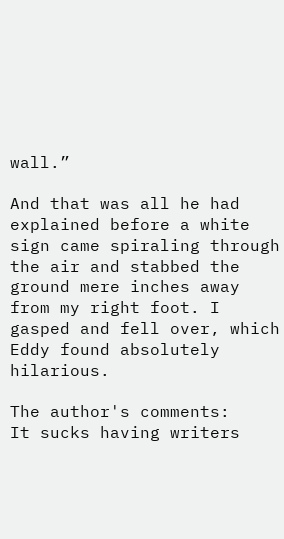wall.”

And that was all he had explained before a white sign came spiraling through the air and stabbed the ground mere inches away from my right foot. I gasped and fell over, which Eddy found absolutely hilarious.

The author's comments:
It sucks having writers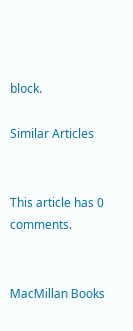block.

Similar Articles


This article has 0 comments.


MacMillan Books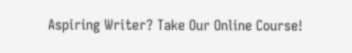Aspiring Writer? Take Our Online Course!